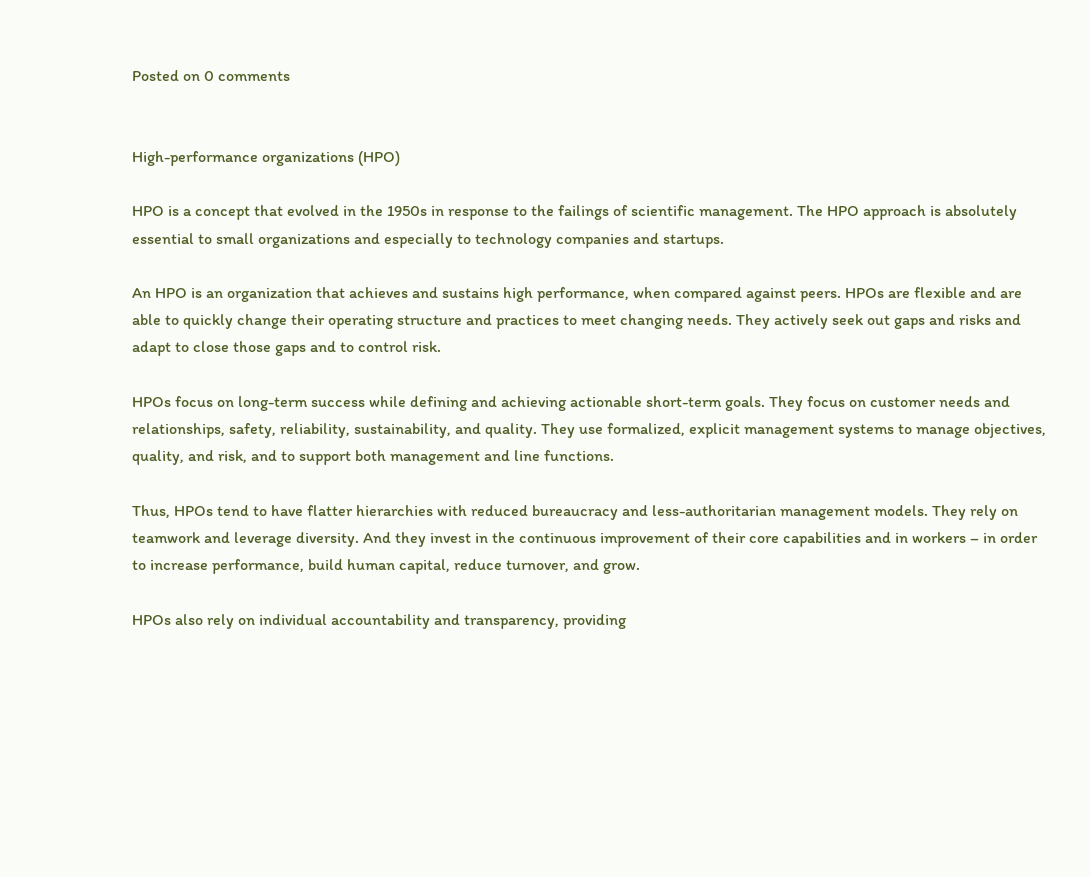Posted on 0 comments


High-performance organizations (HPO)

HPO is a concept that evolved in the 1950s in response to the failings of scientific management. The HPO approach is absolutely essential to small organizations and especially to technology companies and startups.

An HPO is an organization that achieves and sustains high performance, when compared against peers. HPOs are flexible and are able to quickly change their operating structure and practices to meet changing needs. They actively seek out gaps and risks and adapt to close those gaps and to control risk.

HPOs focus on long-term success while defining and achieving actionable short-term goals. They focus on customer needs and relationships, safety, reliability, sustainability, and quality. They use formalized, explicit management systems to manage objectives, quality, and risk, and to support both management and line functions.

Thus, HPOs tend to have flatter hierarchies with reduced bureaucracy and less-authoritarian management models. They rely on teamwork and leverage diversity. And they invest in the continuous improvement of their core capabilities and in workers – in order to increase performance, build human capital, reduce turnover, and grow.

HPOs also rely on individual accountability and transparency, providing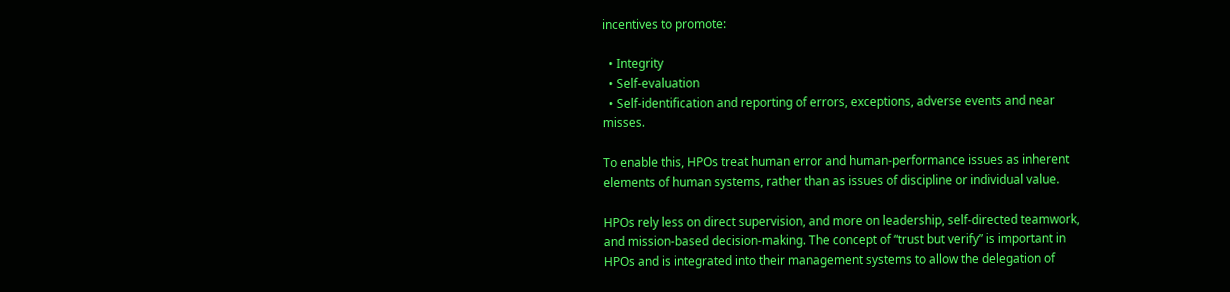incentives to promote:

  • Integrity
  • Self-evaluation
  • Self-identification and reporting of errors, exceptions, adverse events and near misses.

To enable this, HPOs treat human error and human-performance issues as inherent elements of human systems, rather than as issues of discipline or individual value.

HPOs rely less on direct supervision, and more on leadership, self-directed teamwork, and mission-based decision-making. The concept of “trust but verify” is important in HPOs and is integrated into their management systems to allow the delegation of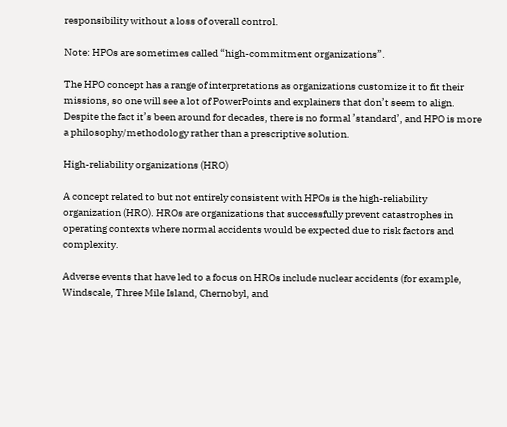responsibility without a loss of overall control.

Note: HPOs are sometimes called “high-commitment organizations”.

The HPO concept has a range of interpretations as organizations customize it to fit their missions, so one will see a lot of PowerPoints and explainers that don’t seem to align. Despite the fact it’s been around for decades, there is no formal ’standard’, and HPO is more a philosophy/methodology rather than a prescriptive solution.

High-reliability organizations (HRO)

A concept related to but not entirely consistent with HPOs is the high-reliability organization (HRO). HROs are organizations that successfully prevent catastrophes in operating contexts where normal accidents would be expected due to risk factors and complexity.

Adverse events that have led to a focus on HROs include nuclear accidents (for example, Windscale, Three Mile Island, Chernobyl, and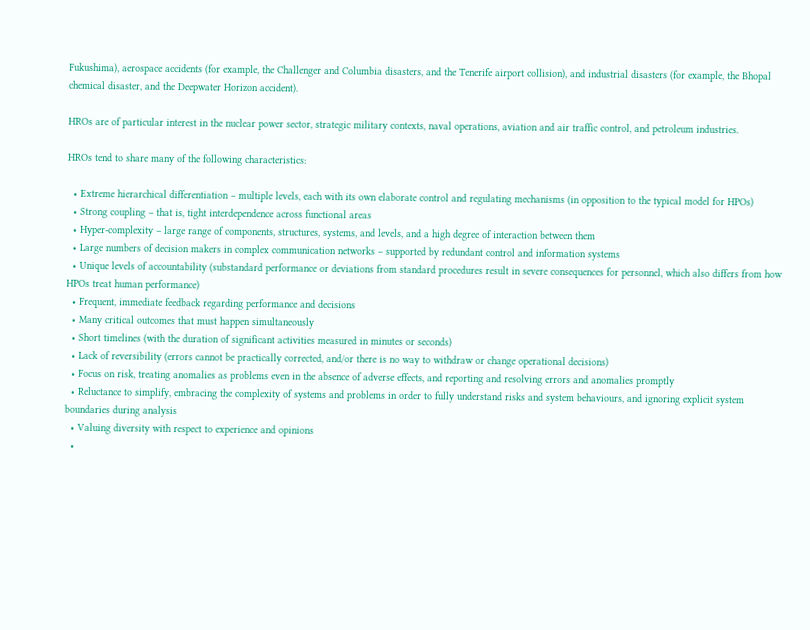Fukushima), aerospace accidents (for example, the Challenger and Columbia disasters, and the Tenerife airport collision), and industrial disasters (for example, the Bhopal chemical disaster, and the Deepwater Horizon accident).

HROs are of particular interest in the nuclear power sector, strategic military contexts, naval operations, aviation and air traffic control, and petroleum industries.

HROs tend to share many of the following characteristics:

  • Extreme hierarchical differentiation – multiple levels, each with its own elaborate control and regulating mechanisms (in opposition to the typical model for HPOs)
  • Strong coupling – that is, tight interdependence across functional areas
  • Hyper-complexity – large range of components, structures, systems, and levels, and a high degree of interaction between them
  • Large numbers of decision makers in complex communication networks – supported by redundant control and information systems
  • Unique levels of accountability (substandard performance or deviations from standard procedures result in severe consequences for personnel, which also differs from how HPOs treat human performance)
  • Frequent, immediate feedback regarding performance and decisions
  • Many critical outcomes that must happen simultaneously
  • Short timelines (with the duration of significant activities measured in minutes or seconds)
  • Lack of reversibility (errors cannot be practically corrected, and/or there is no way to withdraw or change operational decisions)
  • Focus on risk, treating anomalies as problems even in the absence of adverse effects, and reporting and resolving errors and anomalies promptly
  • Reluctance to simplify, embracing the complexity of systems and problems in order to fully understand risks and system behaviours, and ignoring explicit system boundaries during analysis
  • Valuing diversity with respect to experience and opinions
  •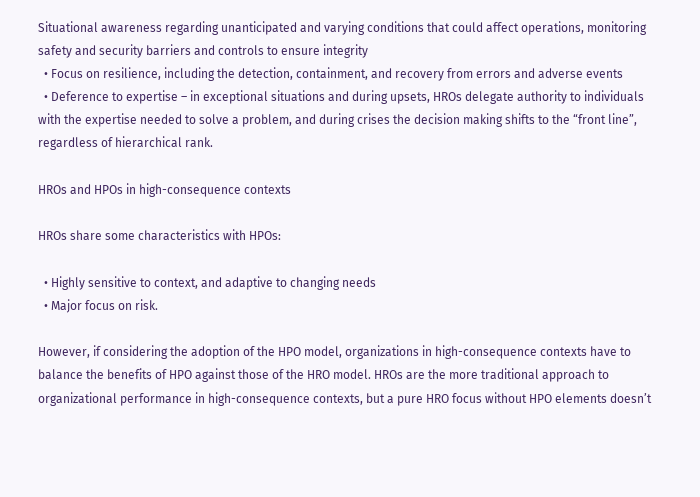Situational awareness regarding unanticipated and varying conditions that could affect operations, monitoring safety and security barriers and controls to ensure integrity
  • Focus on resilience, including the detection, containment, and recovery from errors and adverse events
  • Deference to expertise – in exceptional situations and during upsets, HROs delegate authority to individuals with the expertise needed to solve a problem, and during crises the decision making shifts to the “front line”, regardless of hierarchical rank.

HROs and HPOs in high-consequence contexts

HROs share some characteristics with HPOs:

  • Highly sensitive to context, and adaptive to changing needs
  • Major focus on risk.

However, if considering the adoption of the HPO model, organizations in high-consequence contexts have to balance the benefits of HPO against those of the HRO model. HROs are the more traditional approach to organizational performance in high-consequence contexts, but a pure HRO focus without HPO elements doesn’t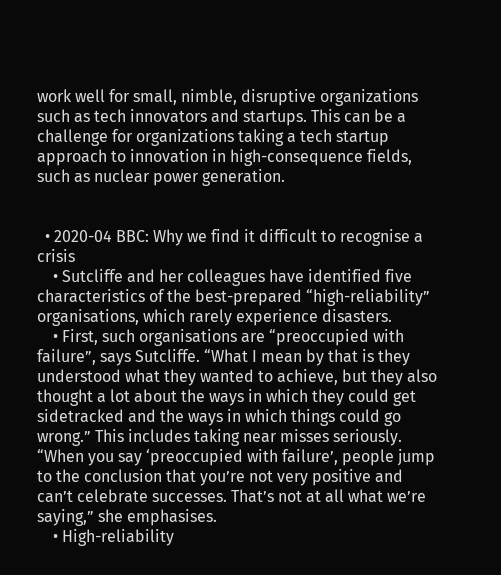work well for small, nimble, disruptive organizations such as tech innovators and startups. This can be a challenge for organizations taking a tech startup approach to innovation in high-consequence fields, such as nuclear power generation.


  • 2020-04 BBC: Why we find it difficult to recognise a crisis
    • Sutcliffe and her colleagues have identified five characteristics of the best-prepared “high-reliability” organisations, which rarely experience disasters.
    • First, such organisations are “preoccupied with failure”, says Sutcliffe. “What I mean by that is they understood what they wanted to achieve, but they also thought a lot about the ways in which they could get sidetracked and the ways in which things could go wrong.” This includes taking near misses seriously. “When you say ‘preoccupied with failure’, people jump to the conclusion that you’re not very positive and can’t celebrate successes. That’s not at all what we’re saying,” she emphasises.
    • High-reliability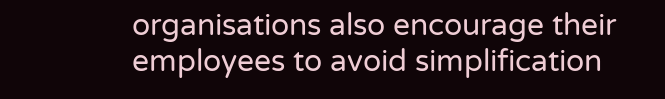organisations also encourage their employees to avoid simplification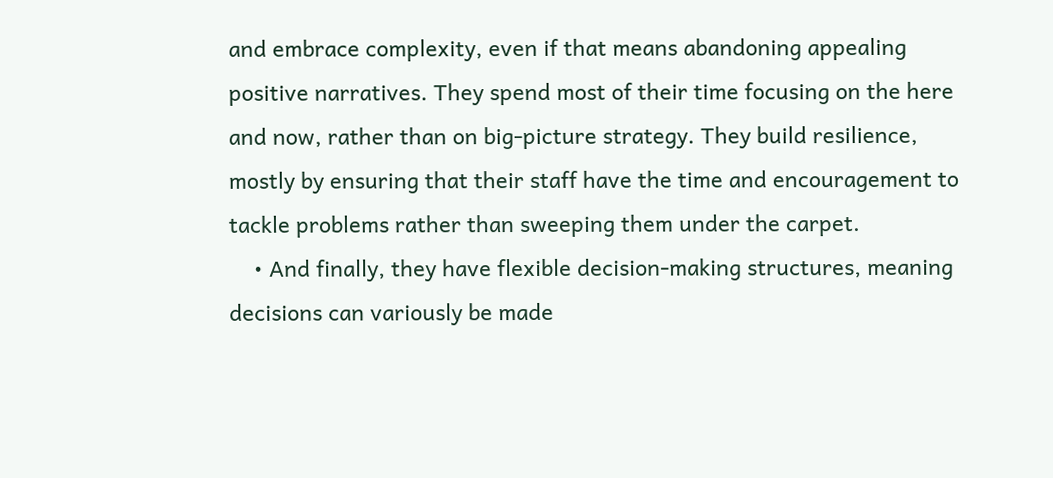and embrace complexity, even if that means abandoning appealing positive narratives. They spend most of their time focusing on the here and now, rather than on big-picture strategy. They build resilience, mostly by ensuring that their staff have the time and encouragement to tackle problems rather than sweeping them under the carpet.
    • And finally, they have flexible decision-making structures, meaning decisions can variously be made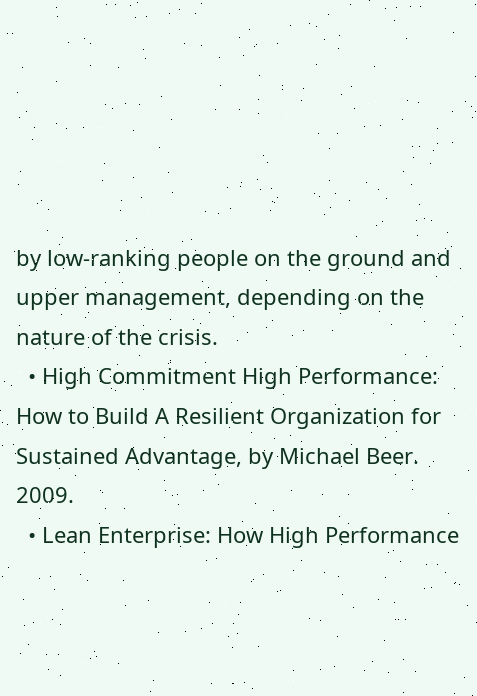by low-ranking people on the ground and upper management, depending on the nature of the crisis.
  • High Commitment High Performance: How to Build A Resilient Organization for Sustained Advantage, by Michael Beer. 2009.
  • Lean Enterprise: How High Performance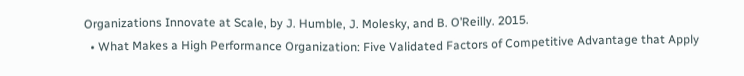Organizations Innovate at Scale, by J. Humble, J. Molesky, and B. O’Reilly. 2015.
  • What Makes a High Performance Organization: Five Validated Factors of Competitive Advantage that Apply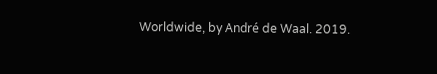Worldwide, by André de Waal. 2019.